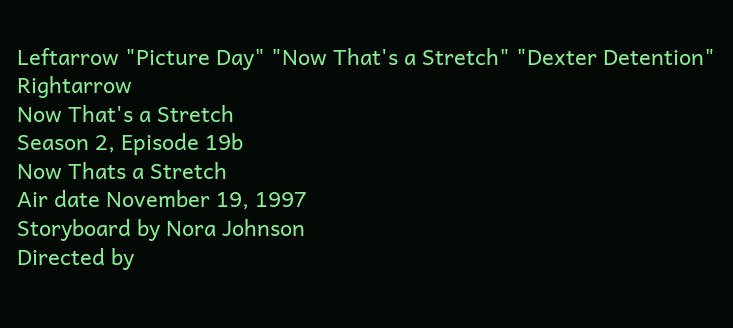Leftarrow "Picture Day" "Now That's a Stretch" "Dexter Detention" Rightarrow
Now That's a Stretch
Season 2, Episode 19b
Now Thats a Stretch
Air date November 19, 1997
Storyboard by Nora Johnson
Directed by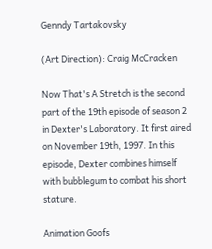Genndy Tartakovsky

(Art Direction): Craig McCracken

Now That's A Stretch is the second part of the 19th episode of season 2 in Dexter's Laboratory. It first aired on November 19th, 1997. In this episode, Dexter combines himself with bubblegum to combat his short stature.

Animation Goofs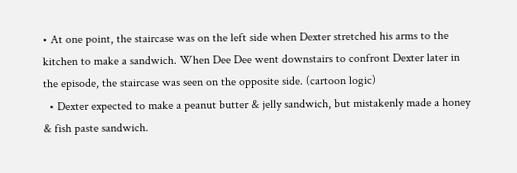• At one point, the staircase was on the left side when Dexter stretched his arms to the kitchen to make a sandwich. When Dee Dee went downstairs to confront Dexter later in the episode, the staircase was seen on the opposite side. (cartoon logic)
  • Dexter expected to make a peanut butter & jelly sandwich, but mistakenly made a honey & fish paste sandwich.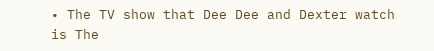• The TV show that Dee Dee and Dexter watch is The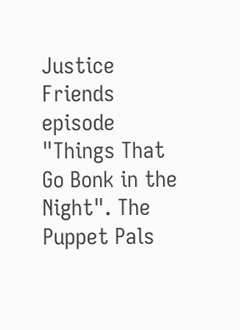Justice Friends episode "Things That Go Bonk in the Night". The Puppet Pals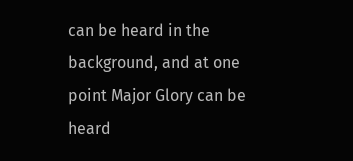can be heard in the background, and at one point Major Glory can be heard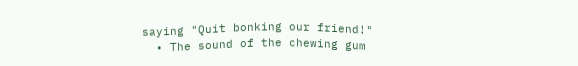saying "Quit bonking our friend!"
  • The sound of the chewing gum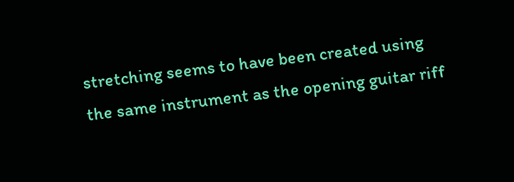stretching seems to have been created using the same instrument as the opening guitar riff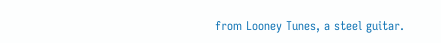from Looney Tunes, a steel guitar.